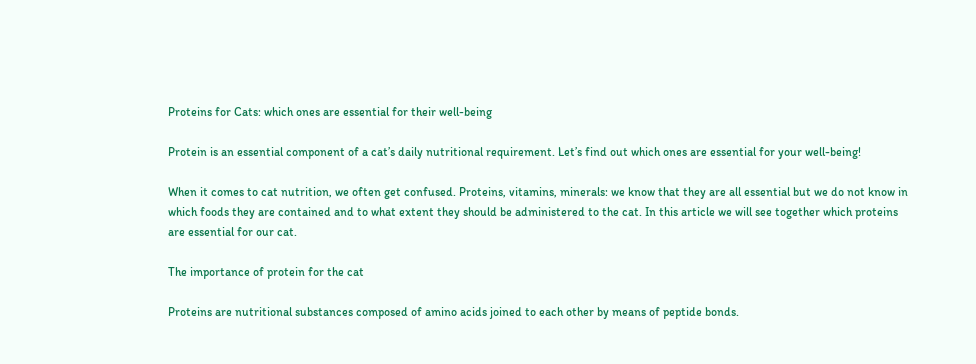Proteins for Cats: which ones are essential for their well-being

Protein is an essential component of a cat’s daily nutritional requirement. Let’s find out which ones are essential for your well-being!

When it comes to cat nutrition, we often get confused. Proteins, vitamins, minerals: we know that they are all essential but we do not know in which foods they are contained and to what extent they should be administered to the cat. In this article we will see together which proteins are essential for our cat.

The importance of protein for the cat

Proteins are nutritional substances composed of amino acids joined to each other by means of peptide bonds.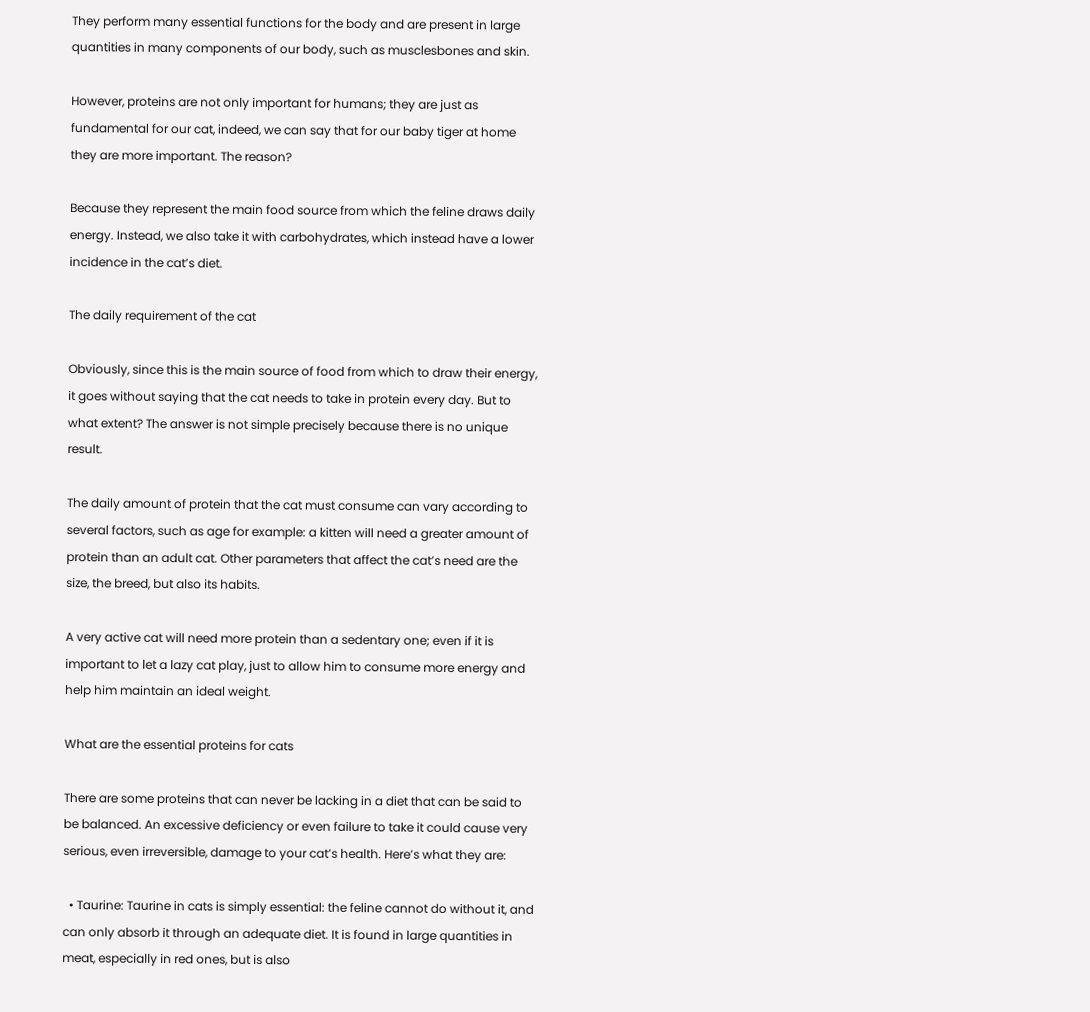They perform many essential functions for the body and are present in large quantities in many components of our body, such as musclesbones and skin.

However, proteins are not only important for humans; they are just as fundamental for our cat, indeed, we can say that for our baby tiger at home they are more important. The reason?

Because they represent the main food source from which the feline draws daily energy. Instead, we also take it with carbohydrates, which instead have a lower incidence in the cat’s diet.

The daily requirement of the cat

Obviously, since this is the main source of food from which to draw their energy, it goes without saying that the cat needs to take in protein every day. But to what extent? The answer is not simple precisely because there is no unique result.

The daily amount of protein that the cat must consume can vary according to several factors, such as age for example: a kitten will need a greater amount of protein than an adult cat. Other parameters that affect the cat’s need are the size, the breed, but also its habits.

A very active cat will need more protein than a sedentary one; even if it is important to let a lazy cat play, just to allow him to consume more energy and help him maintain an ideal weight.

What are the essential proteins for cats

There are some proteins that can never be lacking in a diet that can be said to be balanced. An excessive deficiency or even failure to take it could cause very serious, even irreversible, damage to your cat’s health. Here’s what they are:

  • Taurine: Taurine in cats is simply essential: the feline cannot do without it, and can only absorb it through an adequate diet. It is found in large quantities in meat, especially in red ones, but is also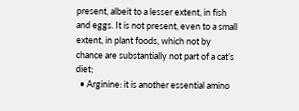present, albeit to a lesser extent, in fish and eggs. It is not present, even to a small extent, in plant foods, which not by chance are substantially not part of a cat’s diet;
  • Arginine: it is another essential amino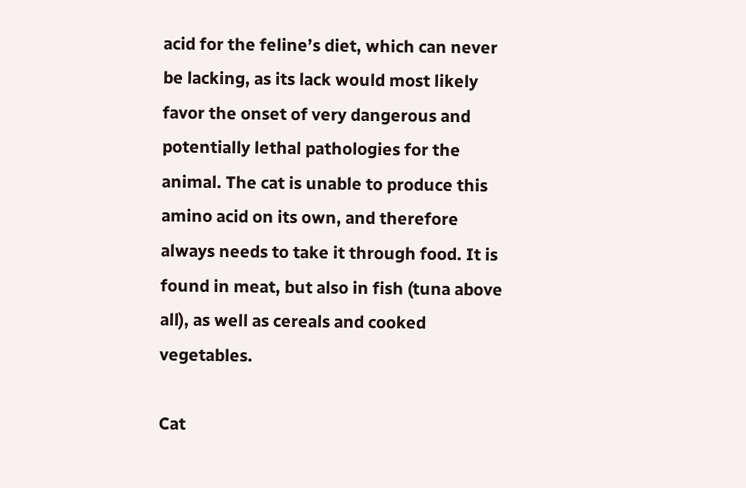acid for the feline’s diet, which can never be lacking, as its lack would most likely favor the onset of very dangerous and potentially lethal pathologies for the animal. The cat is unable to produce this amino acid on its own, and therefore always needs to take it through food. It is found in meat, but also in fish (tuna above all), as well as cereals and cooked vegetables.

Cat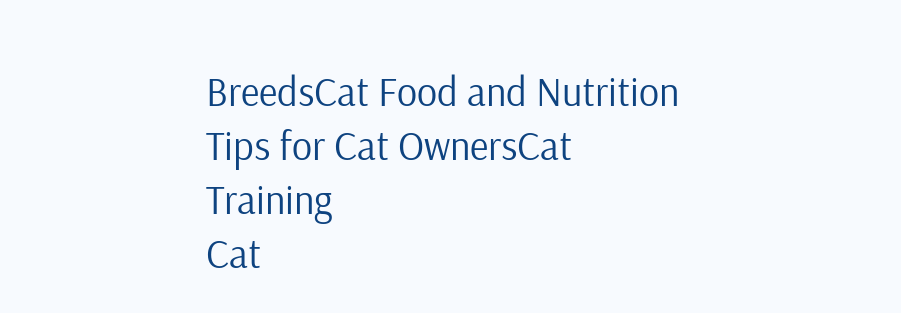BreedsCat Food and Nutrition
Tips for Cat OwnersCat Training
Cat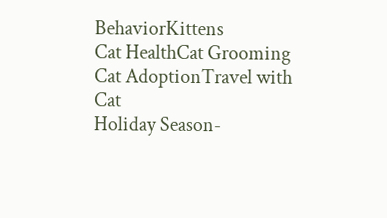BehaviorKittens
Cat HealthCat Grooming
Cat AdoptionTravel with Cat
Holiday Season-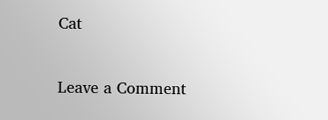Cat

Leave a Comment